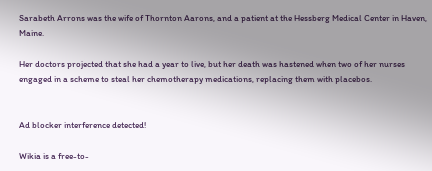Sarabeth Arrons was the wife of Thornton Aarons, and a patient at the Hessberg Medical Center in Haven, Maine.

Her doctors projected that she had a year to live, but her death was hastened when two of her nurses engaged in a scheme to steal her chemotherapy medications, replacing them with placebos.


Ad blocker interference detected!

Wikia is a free-to-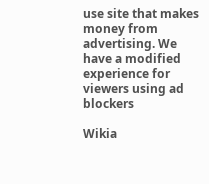use site that makes money from advertising. We have a modified experience for viewers using ad blockers

Wikia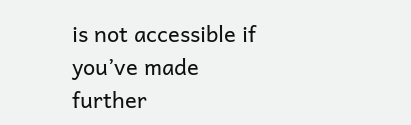is not accessible if you’ve made further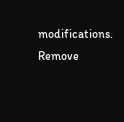modifications. Remove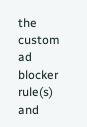the custom ad blocker rule(s) and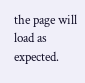the page will load as expected.